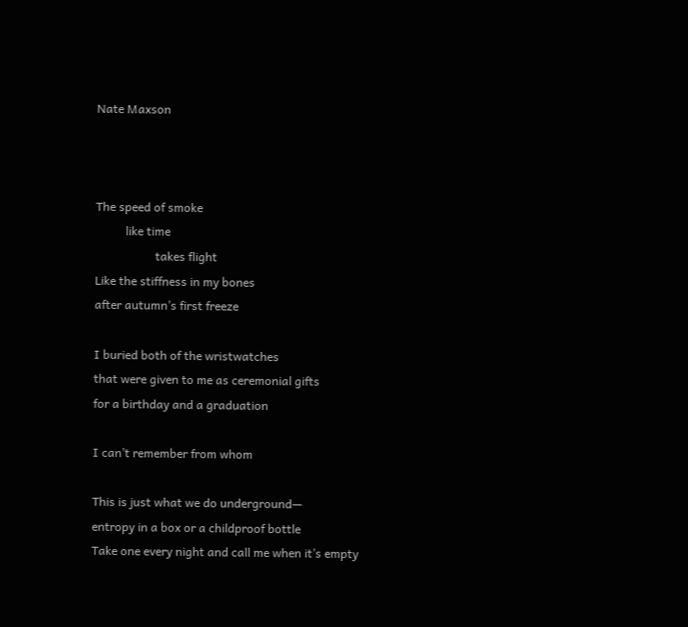Nate Maxson



The speed of smoke
          like time
                    takes flight
Like the stiffness in my bones
after autumn’s first freeze

I buried both of the wristwatches
that were given to me as ceremonial gifts
for a birthday and a graduation

I can’t remember from whom

This is just what we do underground—
entropy in a box or a childproof bottle
Take one every night and call me when it’s empty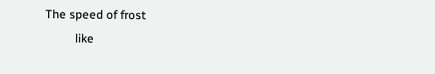The speed of frost
          like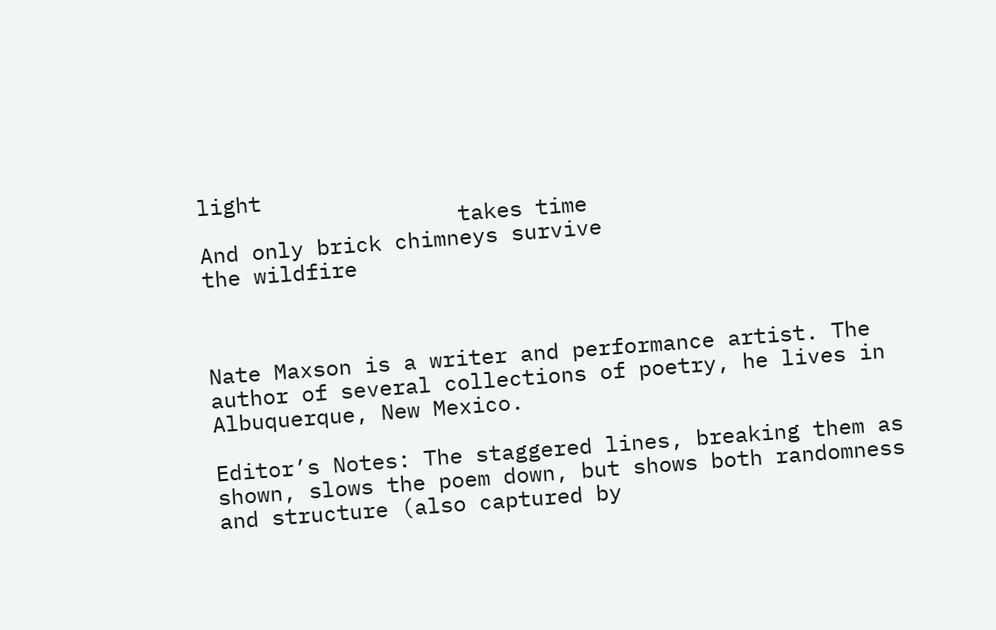light
                    takes time
And only brick chimneys survive
the wildfire



Nate Maxson is a writer and performance artist. The author of several collections of poetry, he lives in Albuquerque, New Mexico.

Editor’s Notes: The staggered lines, breaking them as shown, slows the poem down, but shows both randomness and structure (also captured by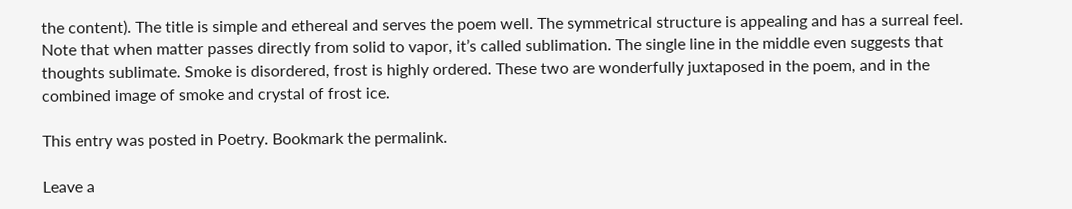the content). The title is simple and ethereal and serves the poem well. The symmetrical structure is appealing and has a surreal feel. Note that when matter passes directly from solid to vapor, it’s called sublimation. The single line in the middle even suggests that thoughts sublimate. Smoke is disordered, frost is highly ordered. These two are wonderfully juxtaposed in the poem, and in the combined image of smoke and crystal of frost ice.

This entry was posted in Poetry. Bookmark the permalink.

Leave a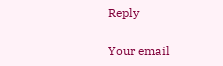Reply

Your email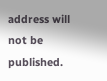address will not be published.